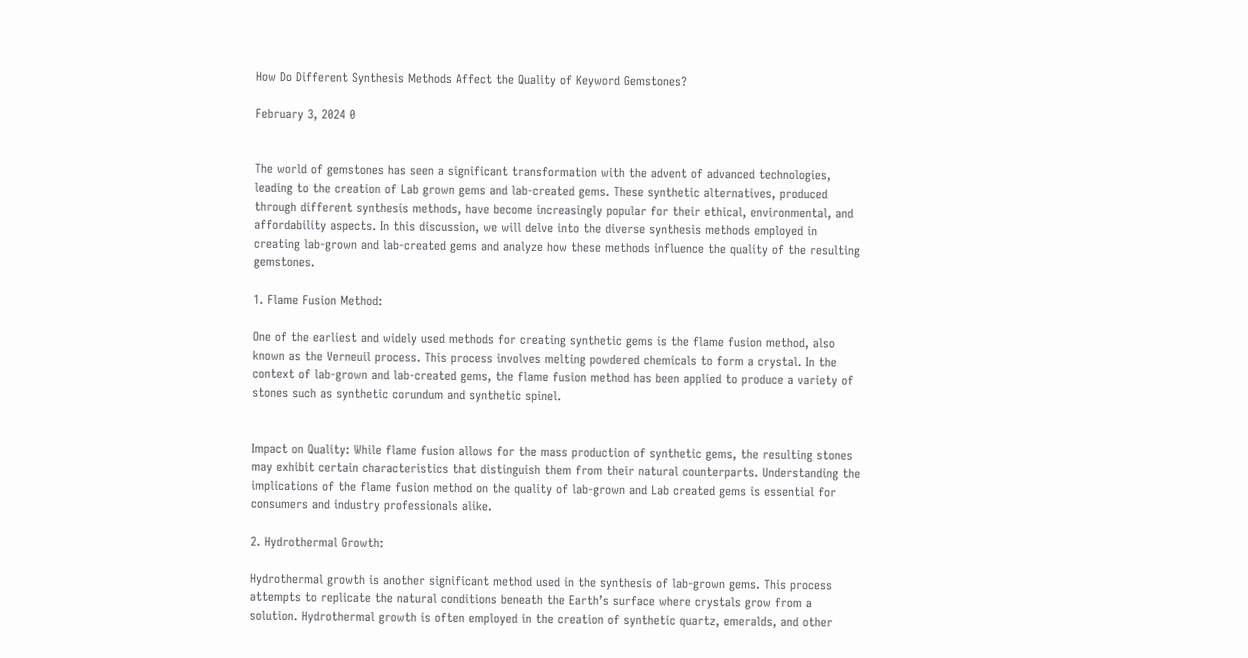How Do Different Synthesis Methods Affect the Quality of Keyword Gemstones?

February 3, 2024 0


The world of gemstones has seen a significant transformation with the advent of advanced technologies, leading to the creation of Lab grown gems and lab-created gems. These synthetic alternatives, produced through different synthesis methods, have become increasingly popular for their ethical, environmental, and affordability aspects. In this discussion, we will delve into the diverse synthesis methods employed in creating lab-grown and lab-created gems and analyze how these methods influence the quality of the resulting gemstones.

1. Flame Fusion Method:

One of the earliest and widely used methods for creating synthetic gems is the flame fusion method, also known as the Verneuil process. This process involves melting powdered chemicals to form a crystal. In the context of lab-grown and lab-created gems, the flame fusion method has been applied to produce a variety of stones such as synthetic corundum and synthetic spinel.


Impact on Quality: While flame fusion allows for the mass production of synthetic gems, the resulting stones may exhibit certain characteristics that distinguish them from their natural counterparts. Understanding the implications of the flame fusion method on the quality of lab-grown and Lab created gems is essential for consumers and industry professionals alike.

2. Hydrothermal Growth:

Hydrothermal growth is another significant method used in the synthesis of lab-grown gems. This process attempts to replicate the natural conditions beneath the Earth’s surface where crystals grow from a solution. Hydrothermal growth is often employed in the creation of synthetic quartz, emeralds, and other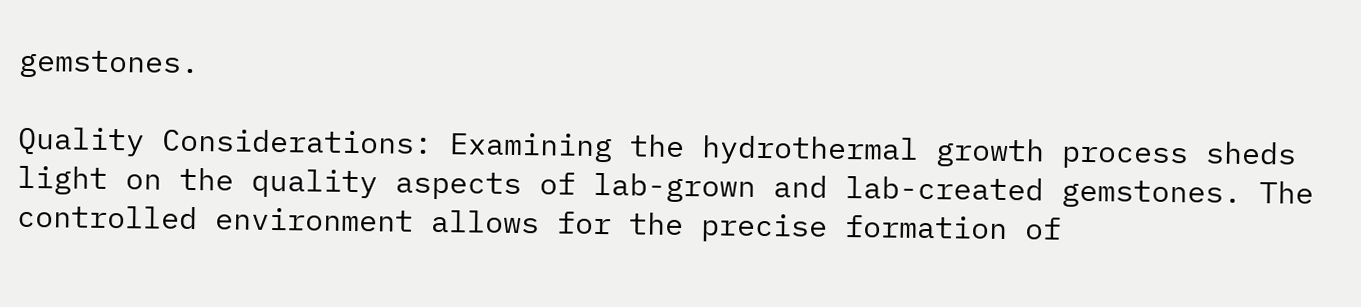gemstones.

Quality Considerations: Examining the hydrothermal growth process sheds light on the quality aspects of lab-grown and lab-created gemstones. The controlled environment allows for the precise formation of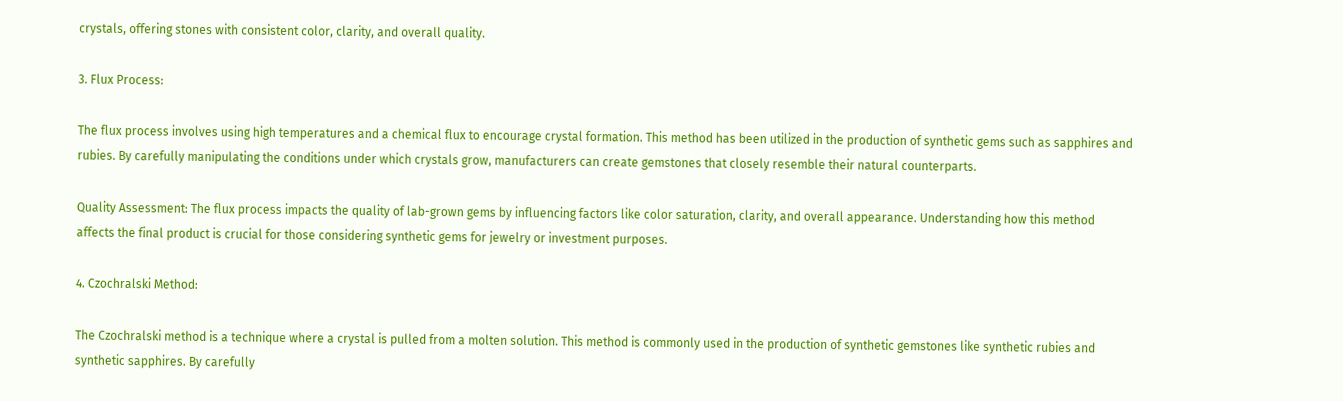crystals, offering stones with consistent color, clarity, and overall quality.

3. Flux Process:

The flux process involves using high temperatures and a chemical flux to encourage crystal formation. This method has been utilized in the production of synthetic gems such as sapphires and rubies. By carefully manipulating the conditions under which crystals grow, manufacturers can create gemstones that closely resemble their natural counterparts.

Quality Assessment: The flux process impacts the quality of lab-grown gems by influencing factors like color saturation, clarity, and overall appearance. Understanding how this method affects the final product is crucial for those considering synthetic gems for jewelry or investment purposes.

4. Czochralski Method:

The Czochralski method is a technique where a crystal is pulled from a molten solution. This method is commonly used in the production of synthetic gemstones like synthetic rubies and synthetic sapphires. By carefully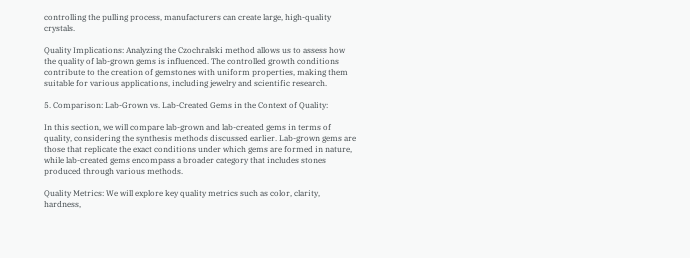controlling the pulling process, manufacturers can create large, high-quality crystals.

Quality Implications: Analyzing the Czochralski method allows us to assess how the quality of lab-grown gems is influenced. The controlled growth conditions contribute to the creation of gemstones with uniform properties, making them suitable for various applications, including jewelry and scientific research.

5. Comparison: Lab-Grown vs. Lab-Created Gems in the Context of Quality:

In this section, we will compare lab-grown and lab-created gems in terms of quality, considering the synthesis methods discussed earlier. Lab-grown gems are those that replicate the exact conditions under which gems are formed in nature, while lab-created gems encompass a broader category that includes stones produced through various methods.

Quality Metrics: We will explore key quality metrics such as color, clarity, hardness,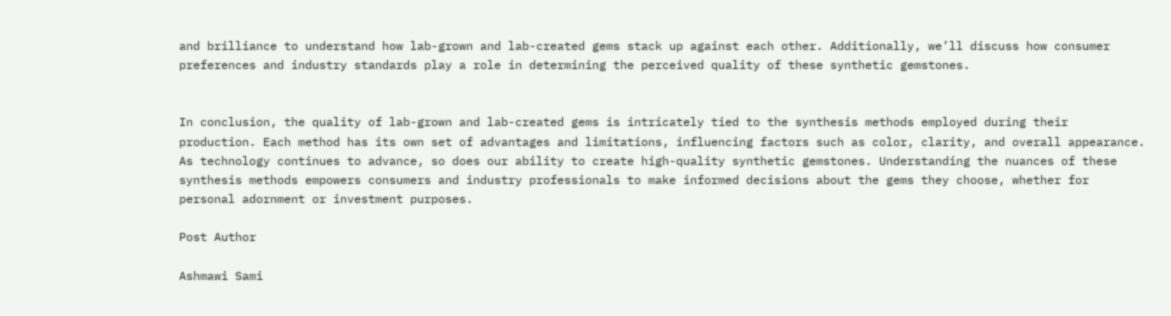and brilliance to understand how lab-grown and lab-created gems stack up against each other. Additionally, we’ll discuss how consumer preferences and industry standards play a role in determining the perceived quality of these synthetic gemstones.


In conclusion, the quality of lab-grown and lab-created gems is intricately tied to the synthesis methods employed during their production. Each method has its own set of advantages and limitations, influencing factors such as color, clarity, and overall appearance. As technology continues to advance, so does our ability to create high-quality synthetic gemstones. Understanding the nuances of these synthesis methods empowers consumers and industry professionals to make informed decisions about the gems they choose, whether for personal adornment or investment purposes.

Post Author

Ashmawi Sami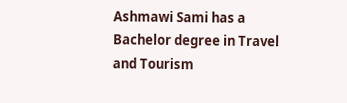Ashmawi Sami has a Bachelor degree in Travel and Tourism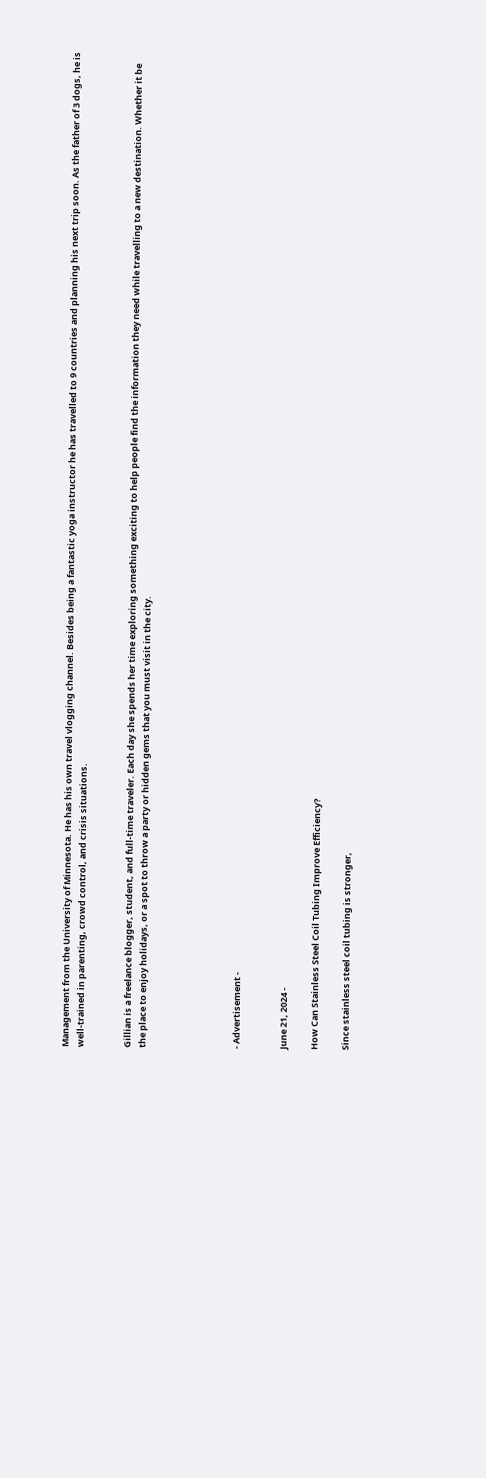Management from the University of Minnesota. He has his own travel vlogging channel. Besides being a fantastic yoga instructor he has travelled to 9 countries and planning his next trip soon. As the father of 3 dogs, he is well-trained in parenting, crowd control, and crisis situations.


Gillian is a freelance blogger, student, and full-time traveler. Each day she spends her time exploring something exciting to help people find the information they need while travelling to a new destination. Whether it be the place to enjoy holidays, or a spot to throw a party or hidden gems that you must visit in the city.





- Advertisement -


June 21, 2024 -

How Can Stainless Steel Coil Tubing Improve Efficiency?

Since stainless steel coil tubing is stronger,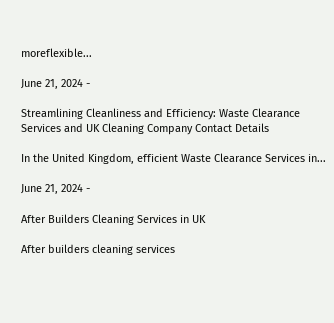moreflexible...

June 21, 2024 -

Streamlining Cleanliness and Efficiency: Waste Clearance Services and UK Cleaning Company Contact Details

In the United Kingdom, efficient Waste Clearance Services in...

June 21, 2024 -

After Builders Cleaning Services in UK

After builders cleaning services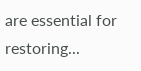are essential for restoring...